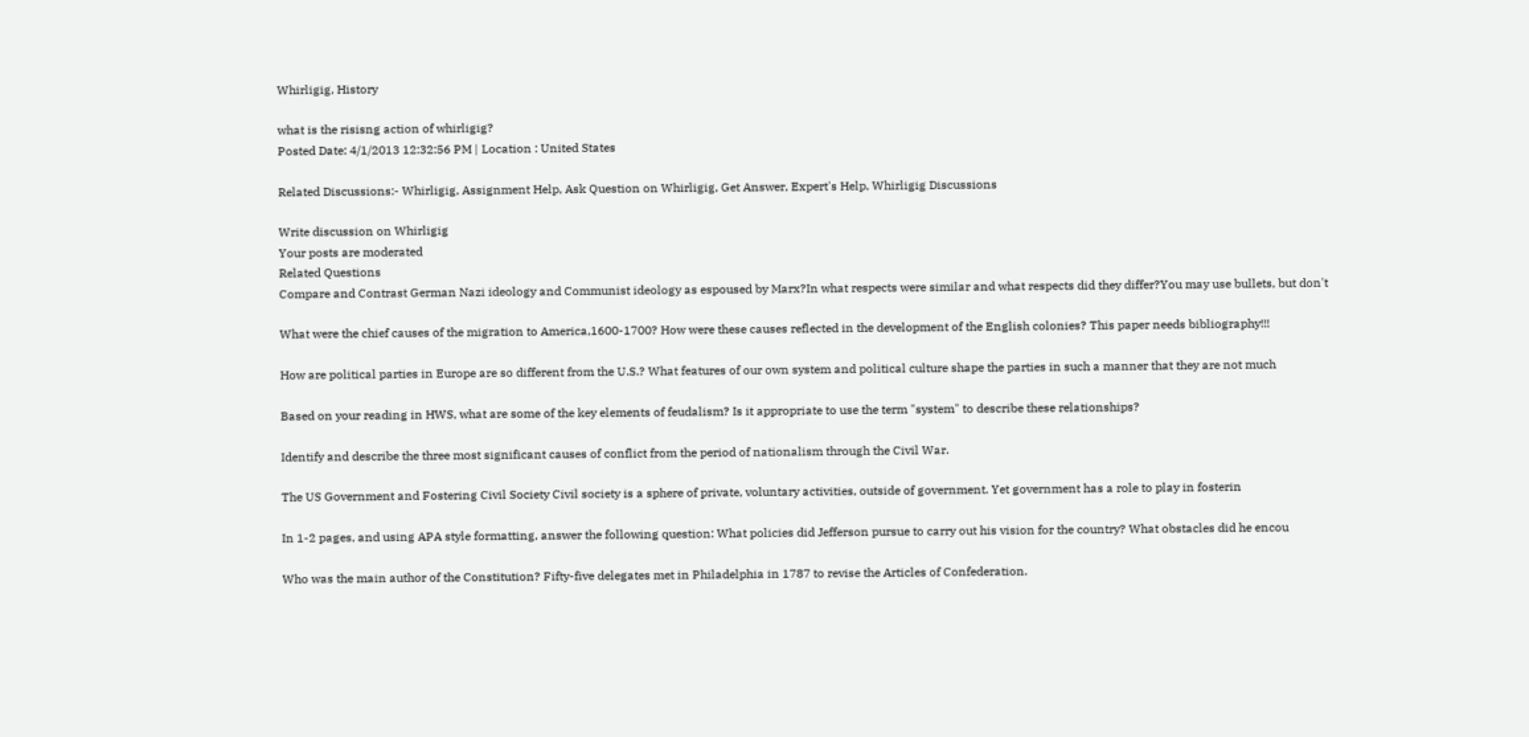Whirligig, History

what is the risisng action of whirligig?
Posted Date: 4/1/2013 12:32:56 PM | Location : United States

Related Discussions:- Whirligig, Assignment Help, Ask Question on Whirligig, Get Answer, Expert's Help, Whirligig Discussions

Write discussion on Whirligig
Your posts are moderated
Related Questions
Compare and Contrast German Nazi ideology and Communist ideology as espoused by Marx?In what respects were similar and what respects did they differ?You may use bullets, but don't

What were the chief causes of the migration to America,1600-1700? How were these causes reflected in the development of the English colonies? This paper needs bibliography!!!

How are political parties in Europe are so different from the U.S.? What features of our own system and political culture shape the parties in such a manner that they are not much

Based on your reading in HWS, what are some of the key elements of feudalism? Is it appropriate to use the term "system" to describe these relationships?

Identify and describe the three most significant causes of conflict from the period of nationalism through the Civil War.

The US Government and Fostering Civil Society Civil society is a sphere of private, voluntary activities, outside of government. Yet government has a role to play in fosterin

In 1-2 pages, and using APA style formatting, answer the following question: What policies did Jefferson pursue to carry out his vision for the country? What obstacles did he encou

Who was the main author of the Constitution? Fifty-five delegates met in Philadelphia in 1787 to revise the Articles of Confederation.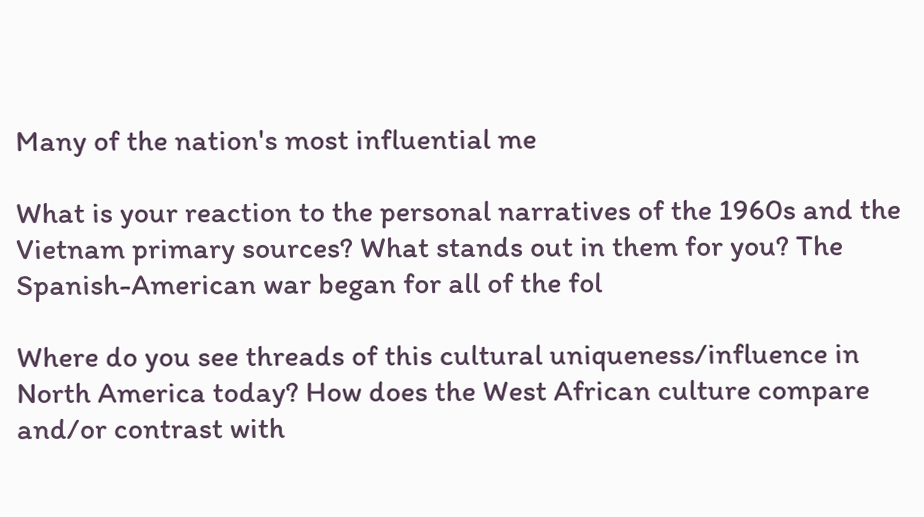Many of the nation's most influential me

What is your reaction to the personal narratives of the 1960s and the Vietnam primary sources? What stands out in them for you? The Spanish-American war began for all of the fol

Where do you see threads of this cultural uniqueness/influence in North America today? How does the West African culture compare and/or contrast with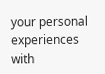your personal experiences with